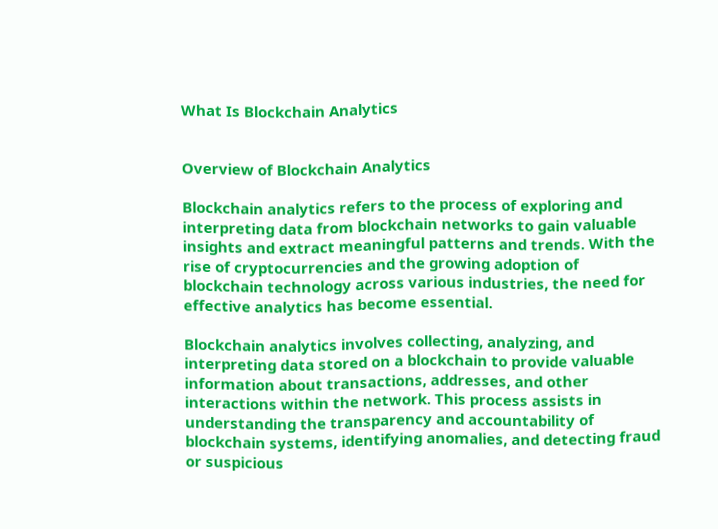What Is Blockchain Analytics


Overview of Blockchain Analytics

Blockchain analytics refers to the process of exploring and interpreting data from blockchain networks to gain valuable insights and extract meaningful patterns and trends. With the rise of cryptocurrencies and the growing adoption of blockchain technology across various industries, the need for effective analytics has become essential.

Blockchain analytics involves collecting, analyzing, and interpreting data stored on a blockchain to provide valuable information about transactions, addresses, and other interactions within the network. This process assists in understanding the transparency and accountability of blockchain systems, identifying anomalies, and detecting fraud or suspicious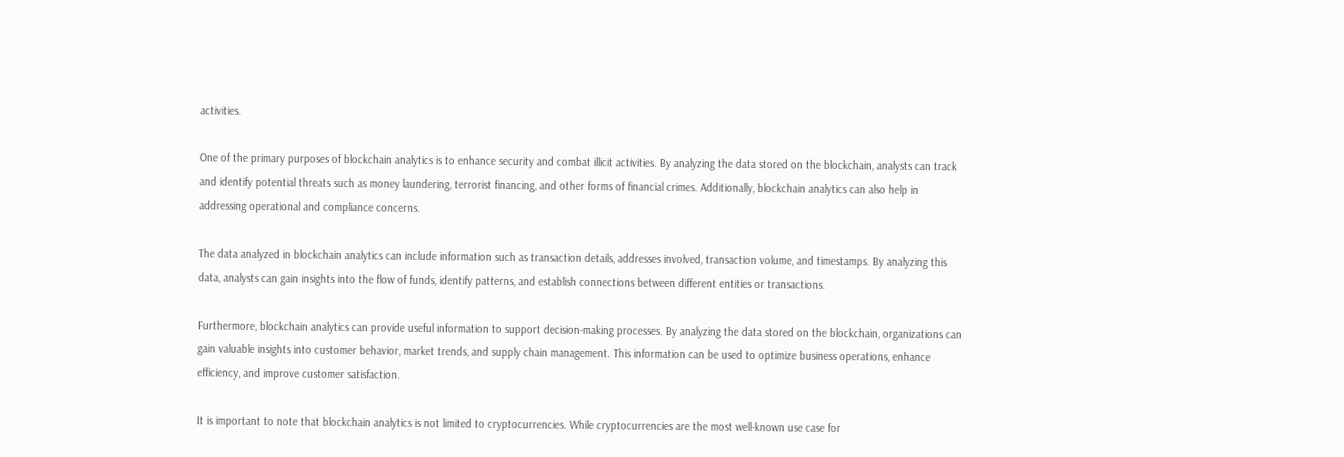activities.

One of the primary purposes of blockchain analytics is to enhance security and combat illicit activities. By analyzing the data stored on the blockchain, analysts can track and identify potential threats such as money laundering, terrorist financing, and other forms of financial crimes. Additionally, blockchain analytics can also help in addressing operational and compliance concerns.

The data analyzed in blockchain analytics can include information such as transaction details, addresses involved, transaction volume, and timestamps. By analyzing this data, analysts can gain insights into the flow of funds, identify patterns, and establish connections between different entities or transactions.

Furthermore, blockchain analytics can provide useful information to support decision-making processes. By analyzing the data stored on the blockchain, organizations can gain valuable insights into customer behavior, market trends, and supply chain management. This information can be used to optimize business operations, enhance efficiency, and improve customer satisfaction.

It is important to note that blockchain analytics is not limited to cryptocurrencies. While cryptocurrencies are the most well-known use case for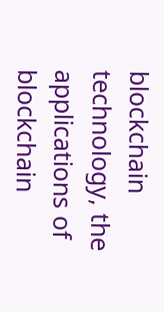blockchain technology, the applications of blockchain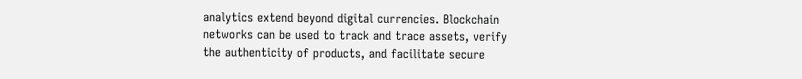analytics extend beyond digital currencies. Blockchain networks can be used to track and trace assets, verify the authenticity of products, and facilitate secure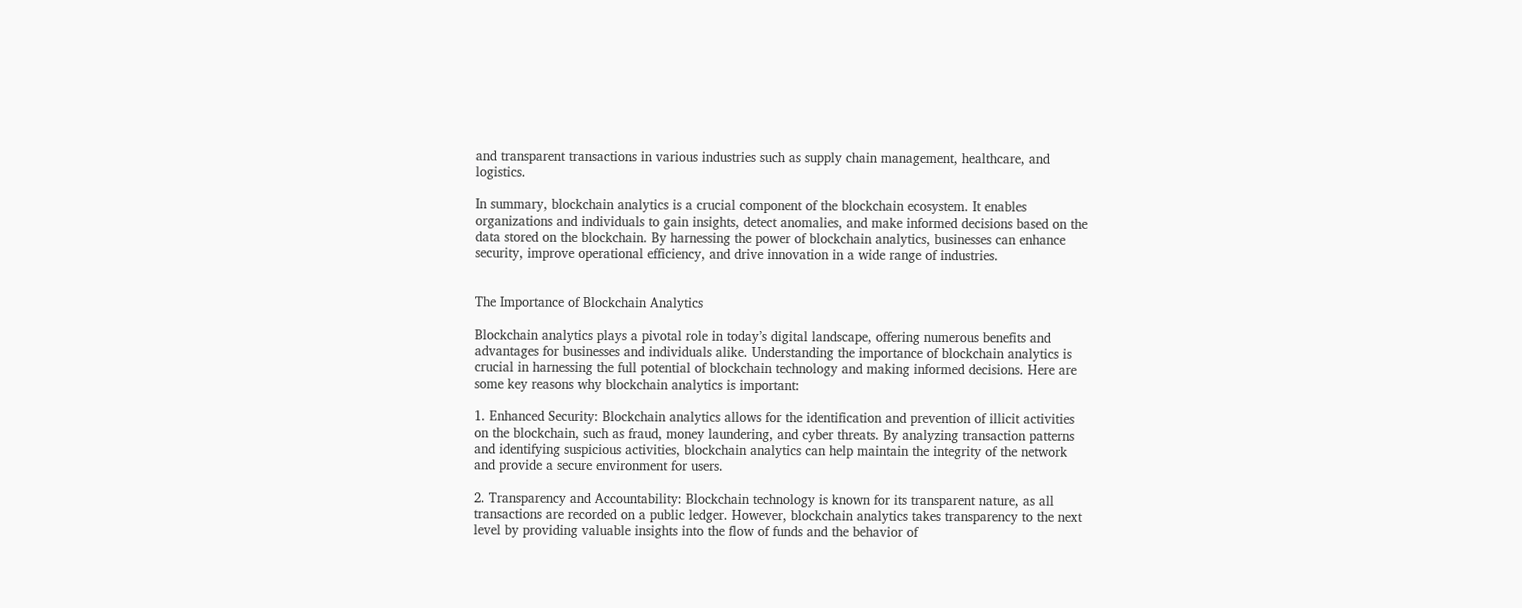and transparent transactions in various industries such as supply chain management, healthcare, and logistics.

In summary, blockchain analytics is a crucial component of the blockchain ecosystem. It enables organizations and individuals to gain insights, detect anomalies, and make informed decisions based on the data stored on the blockchain. By harnessing the power of blockchain analytics, businesses can enhance security, improve operational efficiency, and drive innovation in a wide range of industries.


The Importance of Blockchain Analytics

Blockchain analytics plays a pivotal role in today’s digital landscape, offering numerous benefits and advantages for businesses and individuals alike. Understanding the importance of blockchain analytics is crucial in harnessing the full potential of blockchain technology and making informed decisions. Here are some key reasons why blockchain analytics is important:

1. Enhanced Security: Blockchain analytics allows for the identification and prevention of illicit activities on the blockchain, such as fraud, money laundering, and cyber threats. By analyzing transaction patterns and identifying suspicious activities, blockchain analytics can help maintain the integrity of the network and provide a secure environment for users.

2. Transparency and Accountability: Blockchain technology is known for its transparent nature, as all transactions are recorded on a public ledger. However, blockchain analytics takes transparency to the next level by providing valuable insights into the flow of funds and the behavior of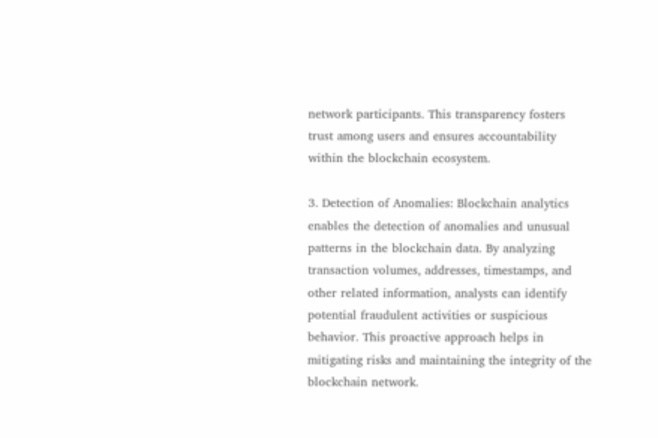network participants. This transparency fosters trust among users and ensures accountability within the blockchain ecosystem.

3. Detection of Anomalies: Blockchain analytics enables the detection of anomalies and unusual patterns in the blockchain data. By analyzing transaction volumes, addresses, timestamps, and other related information, analysts can identify potential fraudulent activities or suspicious behavior. This proactive approach helps in mitigating risks and maintaining the integrity of the blockchain network.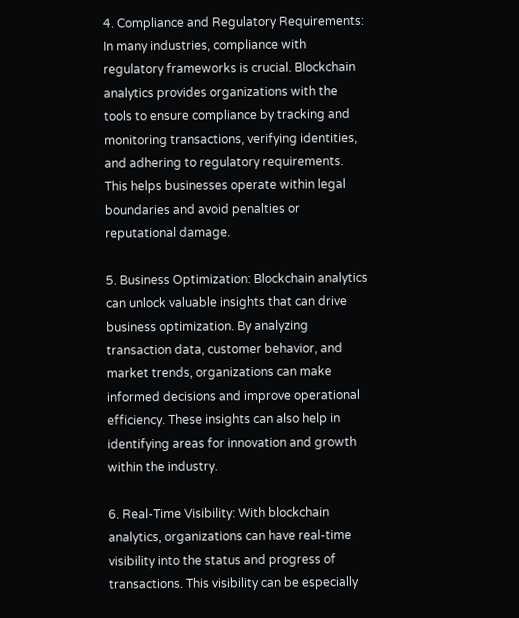4. Compliance and Regulatory Requirements: In many industries, compliance with regulatory frameworks is crucial. Blockchain analytics provides organizations with the tools to ensure compliance by tracking and monitoring transactions, verifying identities, and adhering to regulatory requirements. This helps businesses operate within legal boundaries and avoid penalties or reputational damage.

5. Business Optimization: Blockchain analytics can unlock valuable insights that can drive business optimization. By analyzing transaction data, customer behavior, and market trends, organizations can make informed decisions and improve operational efficiency. These insights can also help in identifying areas for innovation and growth within the industry.

6. Real-Time Visibility: With blockchain analytics, organizations can have real-time visibility into the status and progress of transactions. This visibility can be especially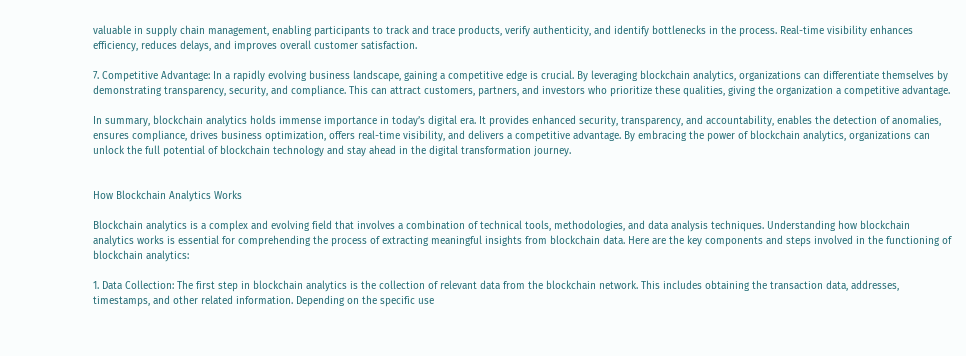valuable in supply chain management, enabling participants to track and trace products, verify authenticity, and identify bottlenecks in the process. Real-time visibility enhances efficiency, reduces delays, and improves overall customer satisfaction.

7. Competitive Advantage: In a rapidly evolving business landscape, gaining a competitive edge is crucial. By leveraging blockchain analytics, organizations can differentiate themselves by demonstrating transparency, security, and compliance. This can attract customers, partners, and investors who prioritize these qualities, giving the organization a competitive advantage.

In summary, blockchain analytics holds immense importance in today’s digital era. It provides enhanced security, transparency, and accountability, enables the detection of anomalies, ensures compliance, drives business optimization, offers real-time visibility, and delivers a competitive advantage. By embracing the power of blockchain analytics, organizations can unlock the full potential of blockchain technology and stay ahead in the digital transformation journey.


How Blockchain Analytics Works

Blockchain analytics is a complex and evolving field that involves a combination of technical tools, methodologies, and data analysis techniques. Understanding how blockchain analytics works is essential for comprehending the process of extracting meaningful insights from blockchain data. Here are the key components and steps involved in the functioning of blockchain analytics:

1. Data Collection: The first step in blockchain analytics is the collection of relevant data from the blockchain network. This includes obtaining the transaction data, addresses, timestamps, and other related information. Depending on the specific use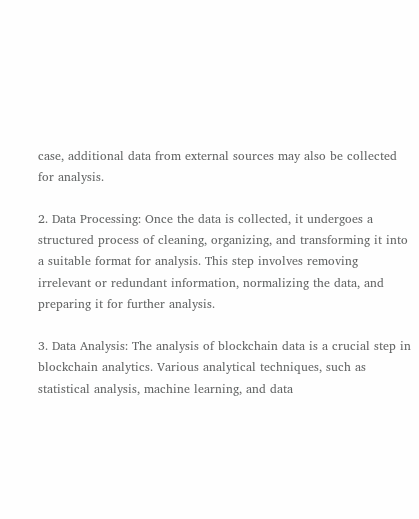case, additional data from external sources may also be collected for analysis.

2. Data Processing: Once the data is collected, it undergoes a structured process of cleaning, organizing, and transforming it into a suitable format for analysis. This step involves removing irrelevant or redundant information, normalizing the data, and preparing it for further analysis.

3. Data Analysis: The analysis of blockchain data is a crucial step in blockchain analytics. Various analytical techniques, such as statistical analysis, machine learning, and data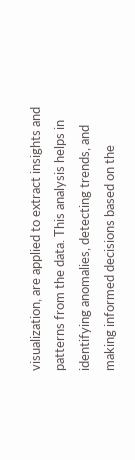visualization, are applied to extract insights and patterns from the data. This analysis helps in identifying anomalies, detecting trends, and making informed decisions based on the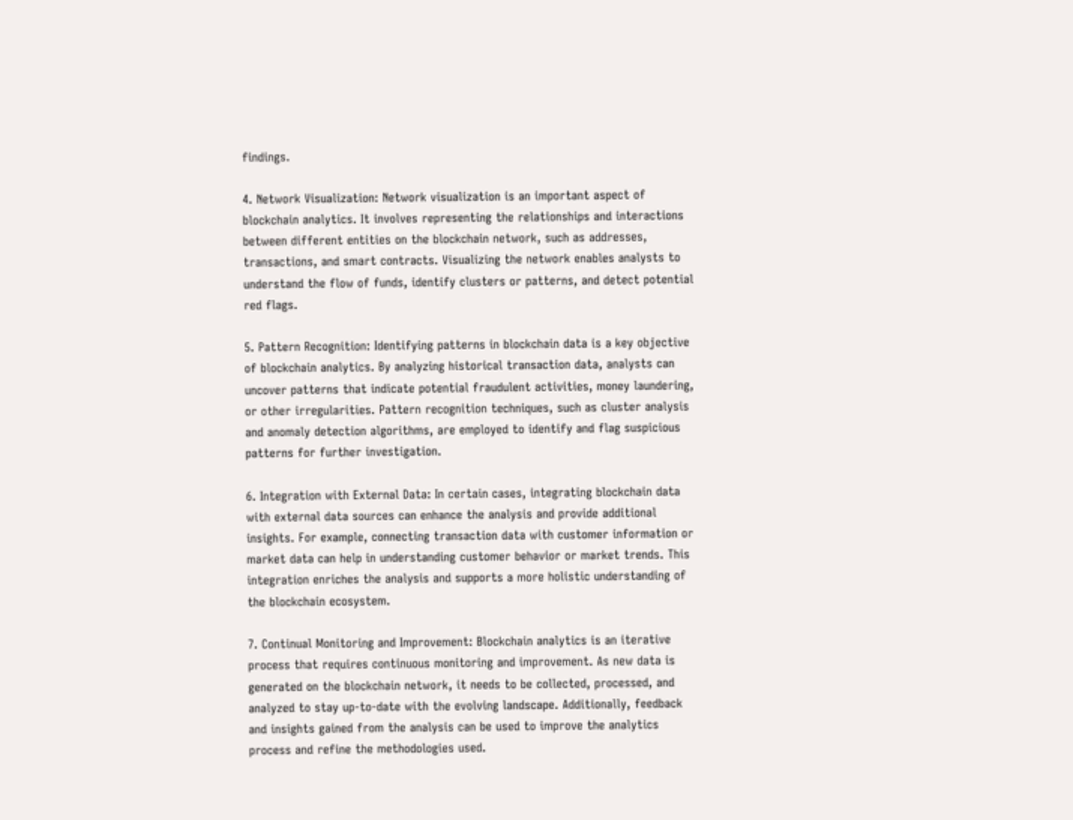findings.

4. Network Visualization: Network visualization is an important aspect of blockchain analytics. It involves representing the relationships and interactions between different entities on the blockchain network, such as addresses, transactions, and smart contracts. Visualizing the network enables analysts to understand the flow of funds, identify clusters or patterns, and detect potential red flags.

5. Pattern Recognition: Identifying patterns in blockchain data is a key objective of blockchain analytics. By analyzing historical transaction data, analysts can uncover patterns that indicate potential fraudulent activities, money laundering, or other irregularities. Pattern recognition techniques, such as cluster analysis and anomaly detection algorithms, are employed to identify and flag suspicious patterns for further investigation.

6. Integration with External Data: In certain cases, integrating blockchain data with external data sources can enhance the analysis and provide additional insights. For example, connecting transaction data with customer information or market data can help in understanding customer behavior or market trends. This integration enriches the analysis and supports a more holistic understanding of the blockchain ecosystem.

7. Continual Monitoring and Improvement: Blockchain analytics is an iterative process that requires continuous monitoring and improvement. As new data is generated on the blockchain network, it needs to be collected, processed, and analyzed to stay up-to-date with the evolving landscape. Additionally, feedback and insights gained from the analysis can be used to improve the analytics process and refine the methodologies used.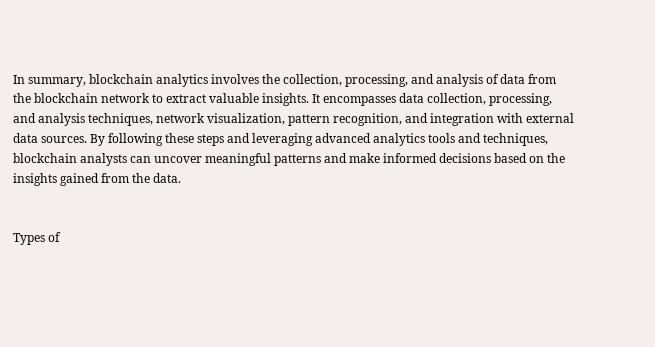In summary, blockchain analytics involves the collection, processing, and analysis of data from the blockchain network to extract valuable insights. It encompasses data collection, processing, and analysis techniques, network visualization, pattern recognition, and integration with external data sources. By following these steps and leveraging advanced analytics tools and techniques, blockchain analysts can uncover meaningful patterns and make informed decisions based on the insights gained from the data.


Types of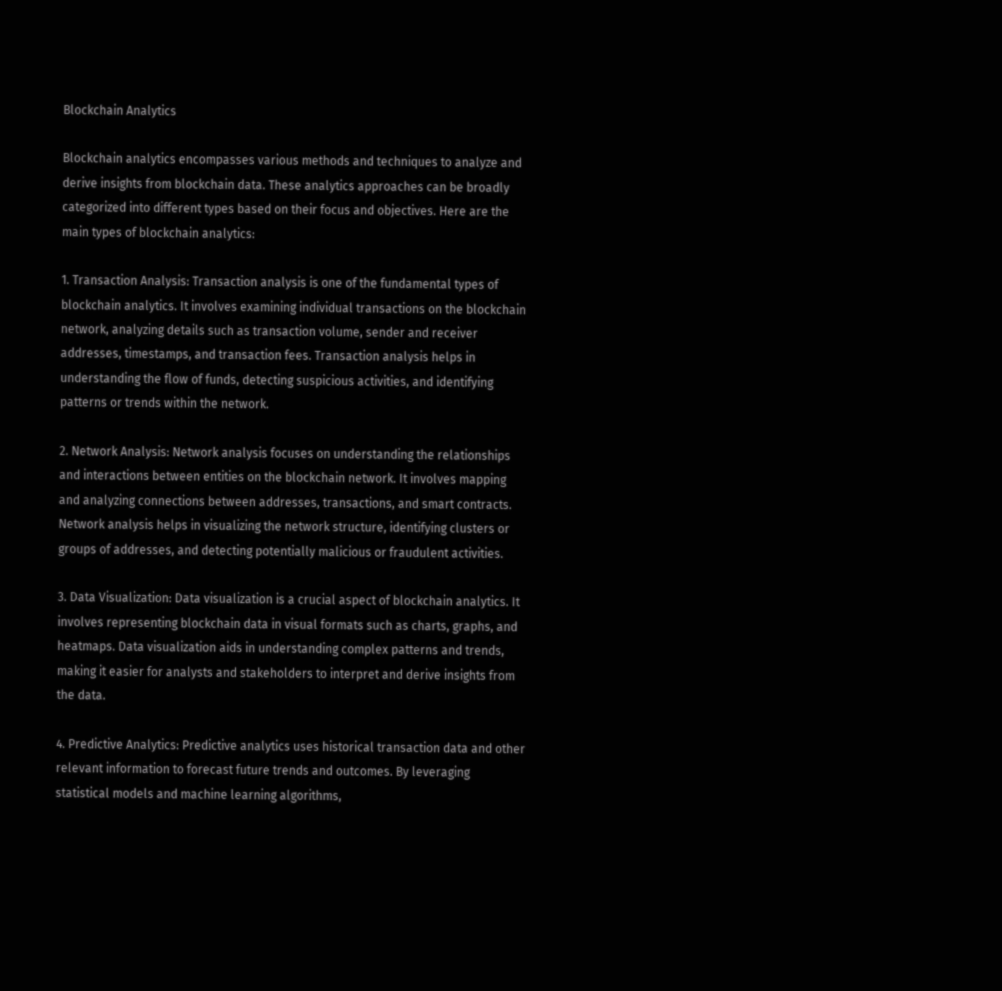Blockchain Analytics

Blockchain analytics encompasses various methods and techniques to analyze and derive insights from blockchain data. These analytics approaches can be broadly categorized into different types based on their focus and objectives. Here are the main types of blockchain analytics:

1. Transaction Analysis: Transaction analysis is one of the fundamental types of blockchain analytics. It involves examining individual transactions on the blockchain network, analyzing details such as transaction volume, sender and receiver addresses, timestamps, and transaction fees. Transaction analysis helps in understanding the flow of funds, detecting suspicious activities, and identifying patterns or trends within the network.

2. Network Analysis: Network analysis focuses on understanding the relationships and interactions between entities on the blockchain network. It involves mapping and analyzing connections between addresses, transactions, and smart contracts. Network analysis helps in visualizing the network structure, identifying clusters or groups of addresses, and detecting potentially malicious or fraudulent activities.

3. Data Visualization: Data visualization is a crucial aspect of blockchain analytics. It involves representing blockchain data in visual formats such as charts, graphs, and heatmaps. Data visualization aids in understanding complex patterns and trends, making it easier for analysts and stakeholders to interpret and derive insights from the data.

4. Predictive Analytics: Predictive analytics uses historical transaction data and other relevant information to forecast future trends and outcomes. By leveraging statistical models and machine learning algorithms,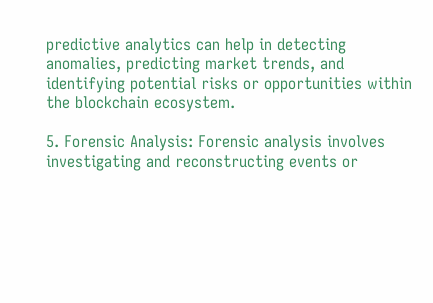predictive analytics can help in detecting anomalies, predicting market trends, and identifying potential risks or opportunities within the blockchain ecosystem.

5. Forensic Analysis: Forensic analysis involves investigating and reconstructing events or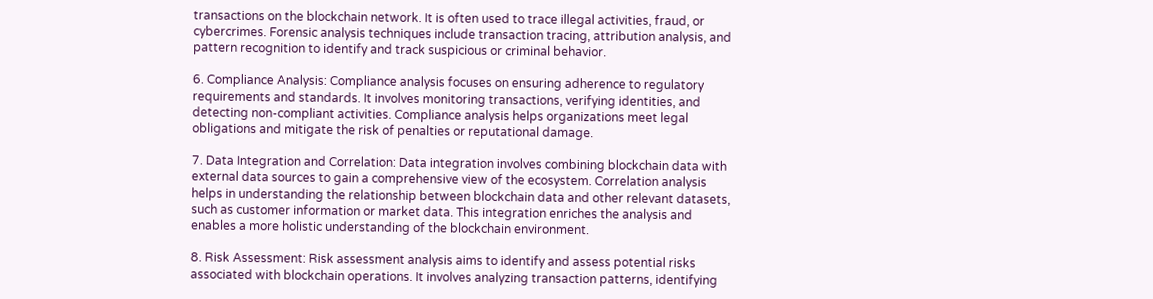transactions on the blockchain network. It is often used to trace illegal activities, fraud, or cybercrimes. Forensic analysis techniques include transaction tracing, attribution analysis, and pattern recognition to identify and track suspicious or criminal behavior.

6. Compliance Analysis: Compliance analysis focuses on ensuring adherence to regulatory requirements and standards. It involves monitoring transactions, verifying identities, and detecting non-compliant activities. Compliance analysis helps organizations meet legal obligations and mitigate the risk of penalties or reputational damage.

7. Data Integration and Correlation: Data integration involves combining blockchain data with external data sources to gain a comprehensive view of the ecosystem. Correlation analysis helps in understanding the relationship between blockchain data and other relevant datasets, such as customer information or market data. This integration enriches the analysis and enables a more holistic understanding of the blockchain environment.

8. Risk Assessment: Risk assessment analysis aims to identify and assess potential risks associated with blockchain operations. It involves analyzing transaction patterns, identifying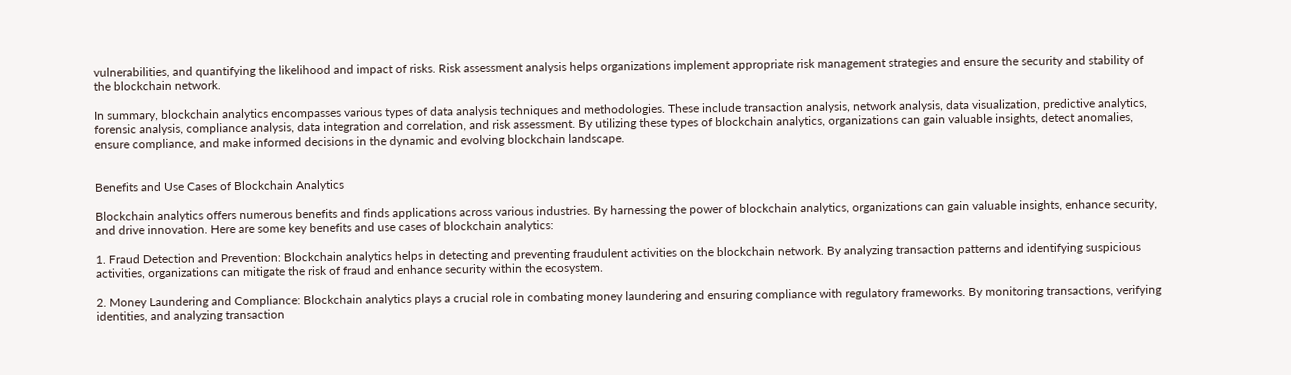vulnerabilities, and quantifying the likelihood and impact of risks. Risk assessment analysis helps organizations implement appropriate risk management strategies and ensure the security and stability of the blockchain network.

In summary, blockchain analytics encompasses various types of data analysis techniques and methodologies. These include transaction analysis, network analysis, data visualization, predictive analytics, forensic analysis, compliance analysis, data integration and correlation, and risk assessment. By utilizing these types of blockchain analytics, organizations can gain valuable insights, detect anomalies, ensure compliance, and make informed decisions in the dynamic and evolving blockchain landscape.


Benefits and Use Cases of Blockchain Analytics

Blockchain analytics offers numerous benefits and finds applications across various industries. By harnessing the power of blockchain analytics, organizations can gain valuable insights, enhance security, and drive innovation. Here are some key benefits and use cases of blockchain analytics:

1. Fraud Detection and Prevention: Blockchain analytics helps in detecting and preventing fraudulent activities on the blockchain network. By analyzing transaction patterns and identifying suspicious activities, organizations can mitigate the risk of fraud and enhance security within the ecosystem.

2. Money Laundering and Compliance: Blockchain analytics plays a crucial role in combating money laundering and ensuring compliance with regulatory frameworks. By monitoring transactions, verifying identities, and analyzing transaction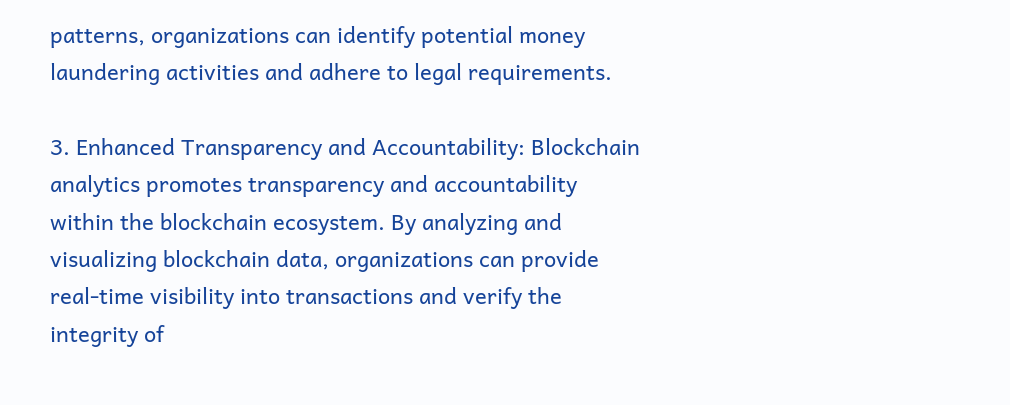patterns, organizations can identify potential money laundering activities and adhere to legal requirements.

3. Enhanced Transparency and Accountability: Blockchain analytics promotes transparency and accountability within the blockchain ecosystem. By analyzing and visualizing blockchain data, organizations can provide real-time visibility into transactions and verify the integrity of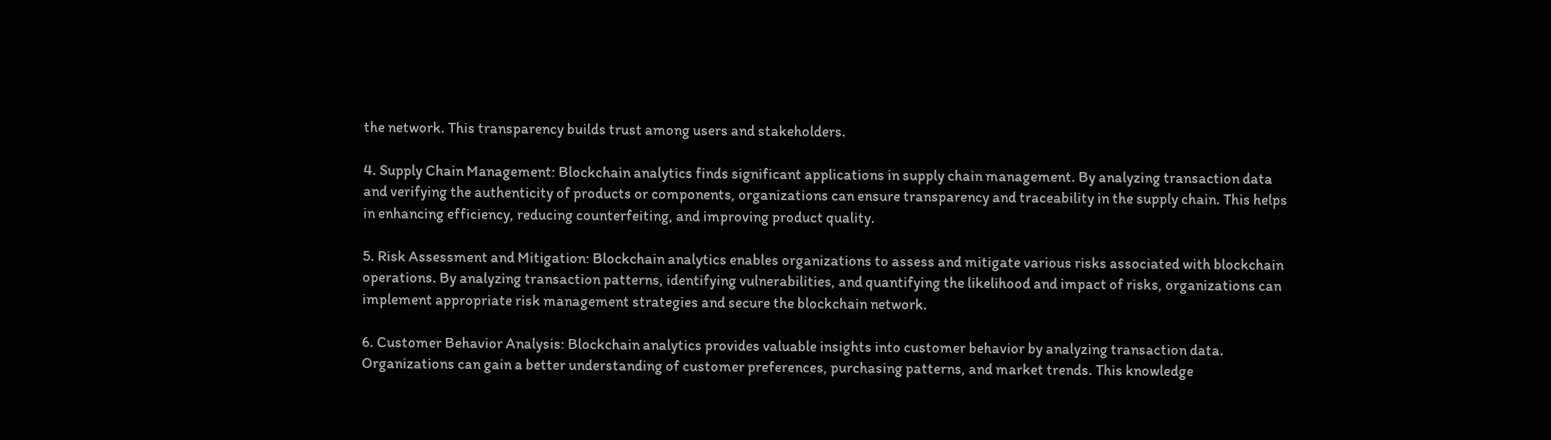the network. This transparency builds trust among users and stakeholders.

4. Supply Chain Management: Blockchain analytics finds significant applications in supply chain management. By analyzing transaction data and verifying the authenticity of products or components, organizations can ensure transparency and traceability in the supply chain. This helps in enhancing efficiency, reducing counterfeiting, and improving product quality.

5. Risk Assessment and Mitigation: Blockchain analytics enables organizations to assess and mitigate various risks associated with blockchain operations. By analyzing transaction patterns, identifying vulnerabilities, and quantifying the likelihood and impact of risks, organizations can implement appropriate risk management strategies and secure the blockchain network.

6. Customer Behavior Analysis: Blockchain analytics provides valuable insights into customer behavior by analyzing transaction data. Organizations can gain a better understanding of customer preferences, purchasing patterns, and market trends. This knowledge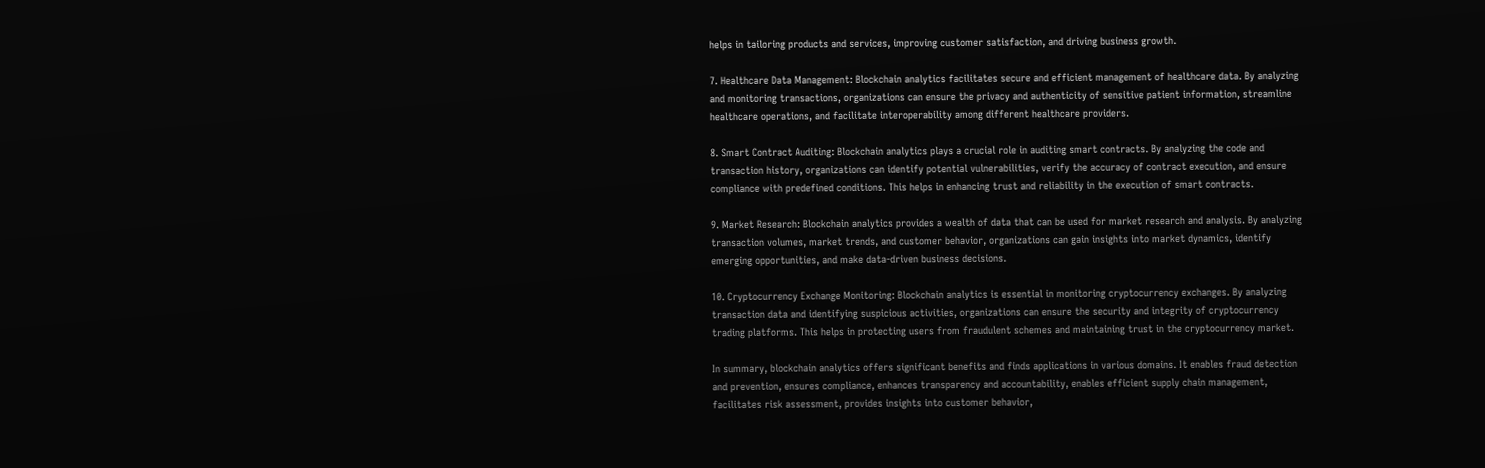helps in tailoring products and services, improving customer satisfaction, and driving business growth.

7. Healthcare Data Management: Blockchain analytics facilitates secure and efficient management of healthcare data. By analyzing and monitoring transactions, organizations can ensure the privacy and authenticity of sensitive patient information, streamline healthcare operations, and facilitate interoperability among different healthcare providers.

8. Smart Contract Auditing: Blockchain analytics plays a crucial role in auditing smart contracts. By analyzing the code and transaction history, organizations can identify potential vulnerabilities, verify the accuracy of contract execution, and ensure compliance with predefined conditions. This helps in enhancing trust and reliability in the execution of smart contracts.

9. Market Research: Blockchain analytics provides a wealth of data that can be used for market research and analysis. By analyzing transaction volumes, market trends, and customer behavior, organizations can gain insights into market dynamics, identify emerging opportunities, and make data-driven business decisions.

10. Cryptocurrency Exchange Monitoring: Blockchain analytics is essential in monitoring cryptocurrency exchanges. By analyzing transaction data and identifying suspicious activities, organizations can ensure the security and integrity of cryptocurrency trading platforms. This helps in protecting users from fraudulent schemes and maintaining trust in the cryptocurrency market.

In summary, blockchain analytics offers significant benefits and finds applications in various domains. It enables fraud detection and prevention, ensures compliance, enhances transparency and accountability, enables efficient supply chain management, facilitates risk assessment, provides insights into customer behavior,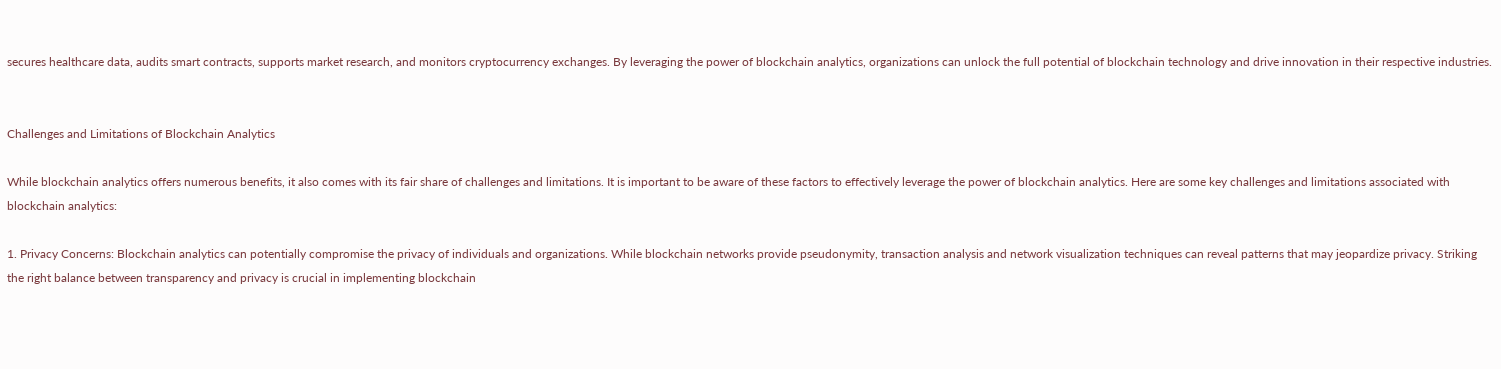secures healthcare data, audits smart contracts, supports market research, and monitors cryptocurrency exchanges. By leveraging the power of blockchain analytics, organizations can unlock the full potential of blockchain technology and drive innovation in their respective industries.


Challenges and Limitations of Blockchain Analytics

While blockchain analytics offers numerous benefits, it also comes with its fair share of challenges and limitations. It is important to be aware of these factors to effectively leverage the power of blockchain analytics. Here are some key challenges and limitations associated with blockchain analytics:

1. Privacy Concerns: Blockchain analytics can potentially compromise the privacy of individuals and organizations. While blockchain networks provide pseudonymity, transaction analysis and network visualization techniques can reveal patterns that may jeopardize privacy. Striking the right balance between transparency and privacy is crucial in implementing blockchain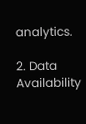analytics.

2. Data Availability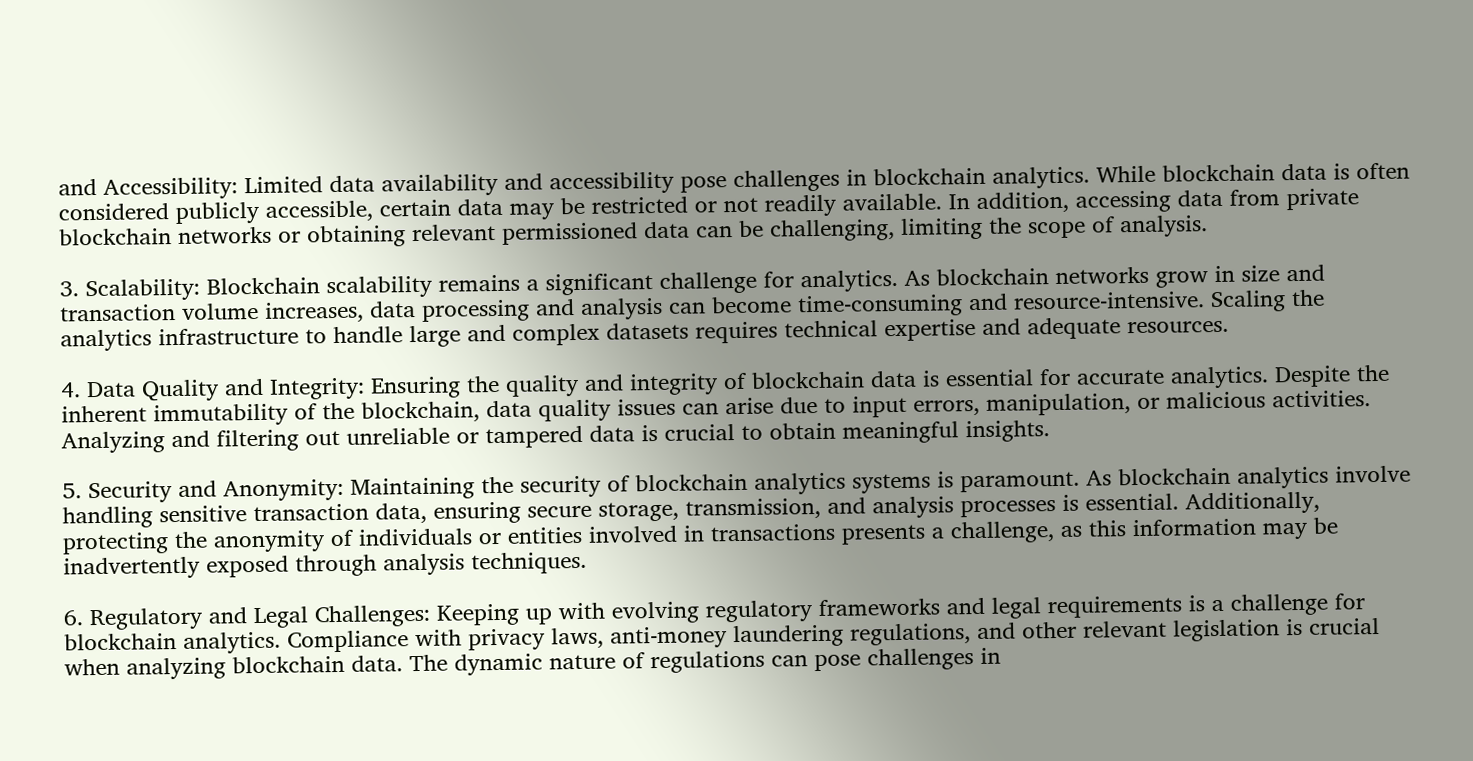and Accessibility: Limited data availability and accessibility pose challenges in blockchain analytics. While blockchain data is often considered publicly accessible, certain data may be restricted or not readily available. In addition, accessing data from private blockchain networks or obtaining relevant permissioned data can be challenging, limiting the scope of analysis.

3. Scalability: Blockchain scalability remains a significant challenge for analytics. As blockchain networks grow in size and transaction volume increases, data processing and analysis can become time-consuming and resource-intensive. Scaling the analytics infrastructure to handle large and complex datasets requires technical expertise and adequate resources.

4. Data Quality and Integrity: Ensuring the quality and integrity of blockchain data is essential for accurate analytics. Despite the inherent immutability of the blockchain, data quality issues can arise due to input errors, manipulation, or malicious activities. Analyzing and filtering out unreliable or tampered data is crucial to obtain meaningful insights.

5. Security and Anonymity: Maintaining the security of blockchain analytics systems is paramount. As blockchain analytics involve handling sensitive transaction data, ensuring secure storage, transmission, and analysis processes is essential. Additionally, protecting the anonymity of individuals or entities involved in transactions presents a challenge, as this information may be inadvertently exposed through analysis techniques.

6. Regulatory and Legal Challenges: Keeping up with evolving regulatory frameworks and legal requirements is a challenge for blockchain analytics. Compliance with privacy laws, anti-money laundering regulations, and other relevant legislation is crucial when analyzing blockchain data. The dynamic nature of regulations can pose challenges in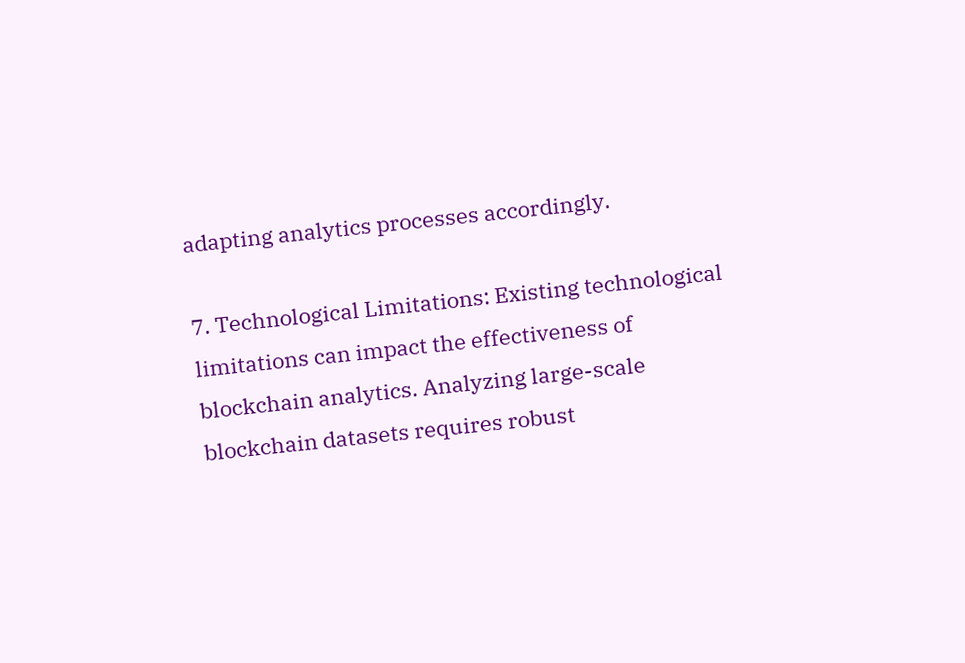adapting analytics processes accordingly.

7. Technological Limitations: Existing technological limitations can impact the effectiveness of blockchain analytics. Analyzing large-scale blockchain datasets requires robust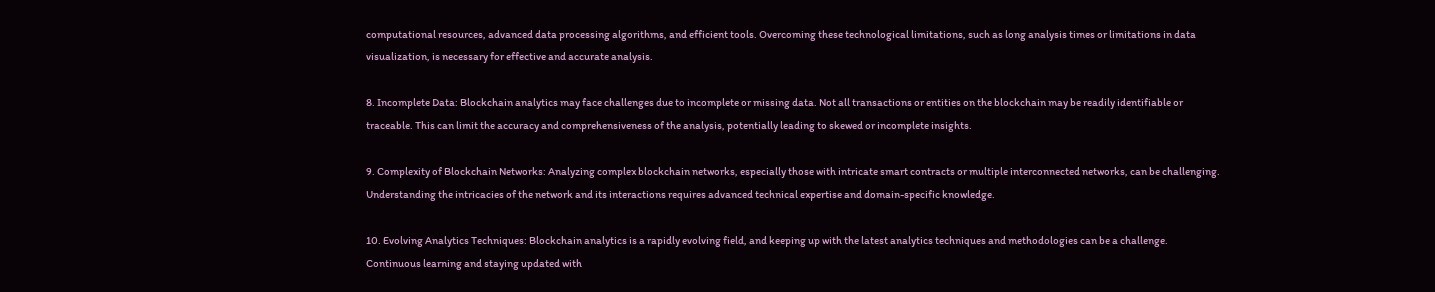computational resources, advanced data processing algorithms, and efficient tools. Overcoming these technological limitations, such as long analysis times or limitations in data visualization, is necessary for effective and accurate analysis.

8. Incomplete Data: Blockchain analytics may face challenges due to incomplete or missing data. Not all transactions or entities on the blockchain may be readily identifiable or traceable. This can limit the accuracy and comprehensiveness of the analysis, potentially leading to skewed or incomplete insights.

9. Complexity of Blockchain Networks: Analyzing complex blockchain networks, especially those with intricate smart contracts or multiple interconnected networks, can be challenging. Understanding the intricacies of the network and its interactions requires advanced technical expertise and domain-specific knowledge.

10. Evolving Analytics Techniques: Blockchain analytics is a rapidly evolving field, and keeping up with the latest analytics techniques and methodologies can be a challenge. Continuous learning and staying updated with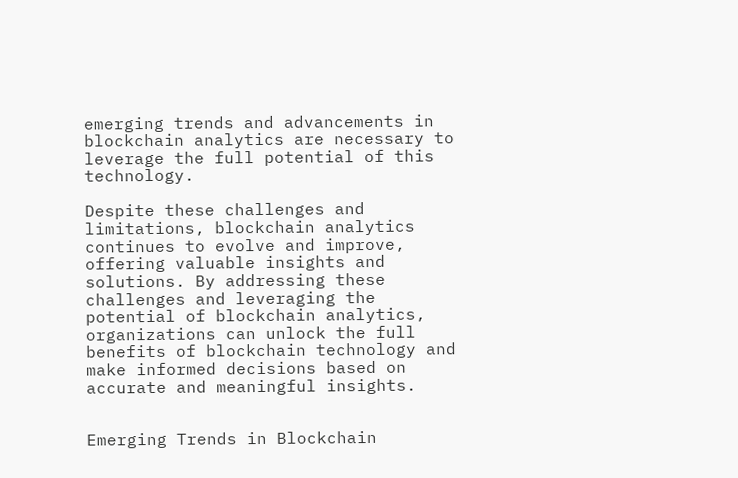emerging trends and advancements in blockchain analytics are necessary to leverage the full potential of this technology.

Despite these challenges and limitations, blockchain analytics continues to evolve and improve, offering valuable insights and solutions. By addressing these challenges and leveraging the potential of blockchain analytics, organizations can unlock the full benefits of blockchain technology and make informed decisions based on accurate and meaningful insights.


Emerging Trends in Blockchain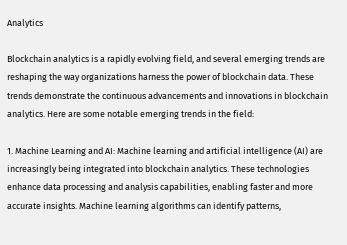Analytics

Blockchain analytics is a rapidly evolving field, and several emerging trends are reshaping the way organizations harness the power of blockchain data. These trends demonstrate the continuous advancements and innovations in blockchain analytics. Here are some notable emerging trends in the field:

1. Machine Learning and AI: Machine learning and artificial intelligence (AI) are increasingly being integrated into blockchain analytics. These technologies enhance data processing and analysis capabilities, enabling faster and more accurate insights. Machine learning algorithms can identify patterns,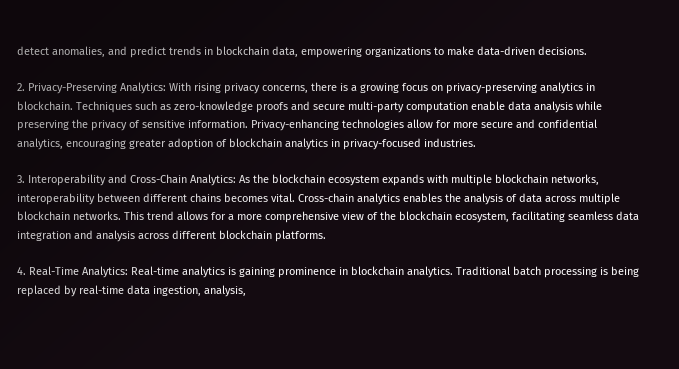detect anomalies, and predict trends in blockchain data, empowering organizations to make data-driven decisions.

2. Privacy-Preserving Analytics: With rising privacy concerns, there is a growing focus on privacy-preserving analytics in blockchain. Techniques such as zero-knowledge proofs and secure multi-party computation enable data analysis while preserving the privacy of sensitive information. Privacy-enhancing technologies allow for more secure and confidential analytics, encouraging greater adoption of blockchain analytics in privacy-focused industries.

3. Interoperability and Cross-Chain Analytics: As the blockchain ecosystem expands with multiple blockchain networks, interoperability between different chains becomes vital. Cross-chain analytics enables the analysis of data across multiple blockchain networks. This trend allows for a more comprehensive view of the blockchain ecosystem, facilitating seamless data integration and analysis across different blockchain platforms.

4. Real-Time Analytics: Real-time analytics is gaining prominence in blockchain analytics. Traditional batch processing is being replaced by real-time data ingestion, analysis,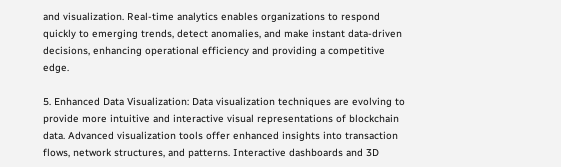and visualization. Real-time analytics enables organizations to respond quickly to emerging trends, detect anomalies, and make instant data-driven decisions, enhancing operational efficiency and providing a competitive edge.

5. Enhanced Data Visualization: Data visualization techniques are evolving to provide more intuitive and interactive visual representations of blockchain data. Advanced visualization tools offer enhanced insights into transaction flows, network structures, and patterns. Interactive dashboards and 3D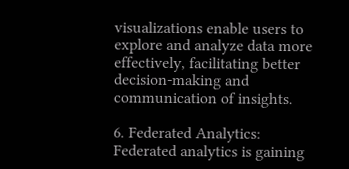visualizations enable users to explore and analyze data more effectively, facilitating better decision-making and communication of insights.

6. Federated Analytics: Federated analytics is gaining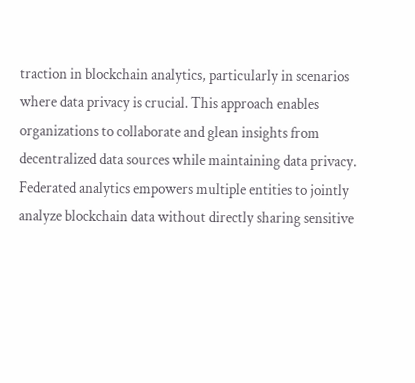traction in blockchain analytics, particularly in scenarios where data privacy is crucial. This approach enables organizations to collaborate and glean insights from decentralized data sources while maintaining data privacy. Federated analytics empowers multiple entities to jointly analyze blockchain data without directly sharing sensitive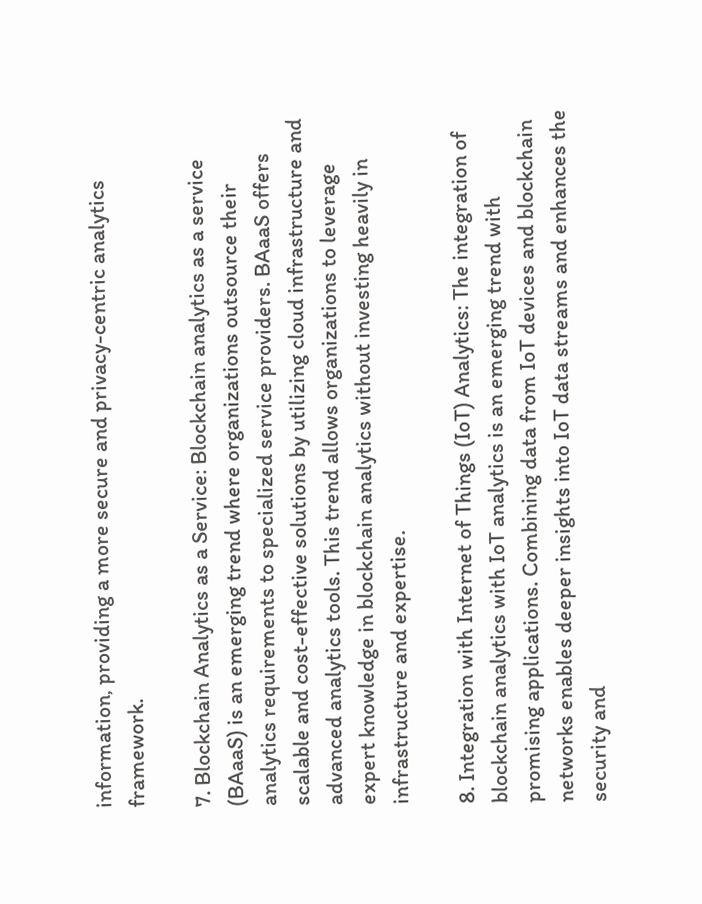information, providing a more secure and privacy-centric analytics framework.

7. Blockchain Analytics as a Service: Blockchain analytics as a service (BAaaS) is an emerging trend where organizations outsource their analytics requirements to specialized service providers. BAaaS offers scalable and cost-effective solutions by utilizing cloud infrastructure and advanced analytics tools. This trend allows organizations to leverage expert knowledge in blockchain analytics without investing heavily in infrastructure and expertise.

8. Integration with Internet of Things (IoT) Analytics: The integration of blockchain analytics with IoT analytics is an emerging trend with promising applications. Combining data from IoT devices and blockchain networks enables deeper insights into IoT data streams and enhances the security and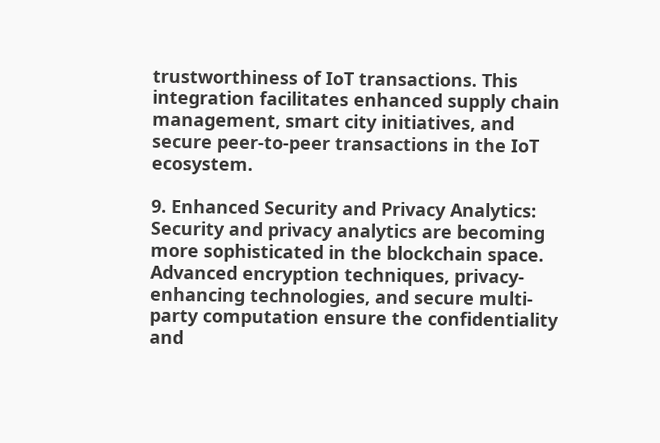trustworthiness of IoT transactions. This integration facilitates enhanced supply chain management, smart city initiatives, and secure peer-to-peer transactions in the IoT ecosystem.

9. Enhanced Security and Privacy Analytics: Security and privacy analytics are becoming more sophisticated in the blockchain space. Advanced encryption techniques, privacy-enhancing technologies, and secure multi-party computation ensure the confidentiality and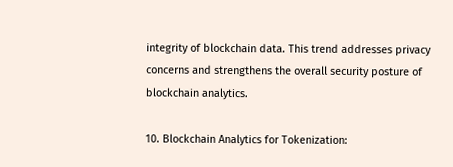integrity of blockchain data. This trend addresses privacy concerns and strengthens the overall security posture of blockchain analytics.

10. Blockchain Analytics for Tokenization: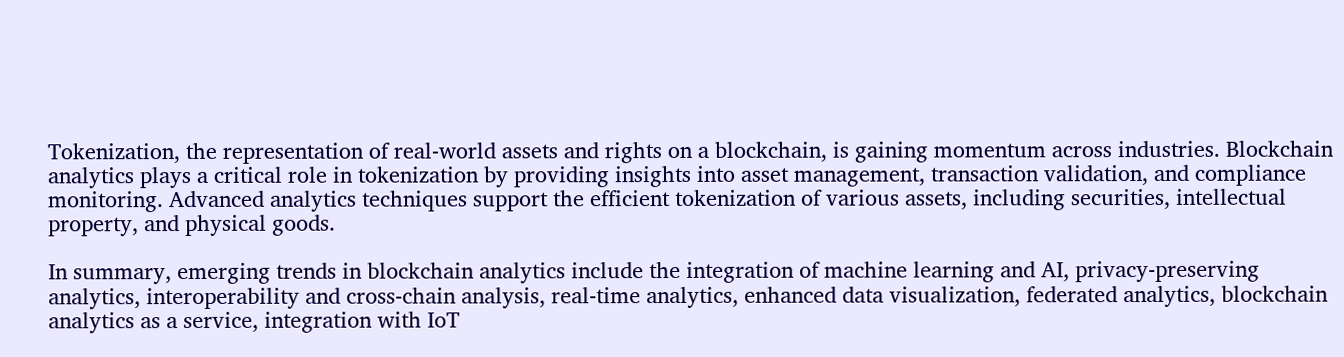Tokenization, the representation of real-world assets and rights on a blockchain, is gaining momentum across industries. Blockchain analytics plays a critical role in tokenization by providing insights into asset management, transaction validation, and compliance monitoring. Advanced analytics techniques support the efficient tokenization of various assets, including securities, intellectual property, and physical goods.

In summary, emerging trends in blockchain analytics include the integration of machine learning and AI, privacy-preserving analytics, interoperability and cross-chain analysis, real-time analytics, enhanced data visualization, federated analytics, blockchain analytics as a service, integration with IoT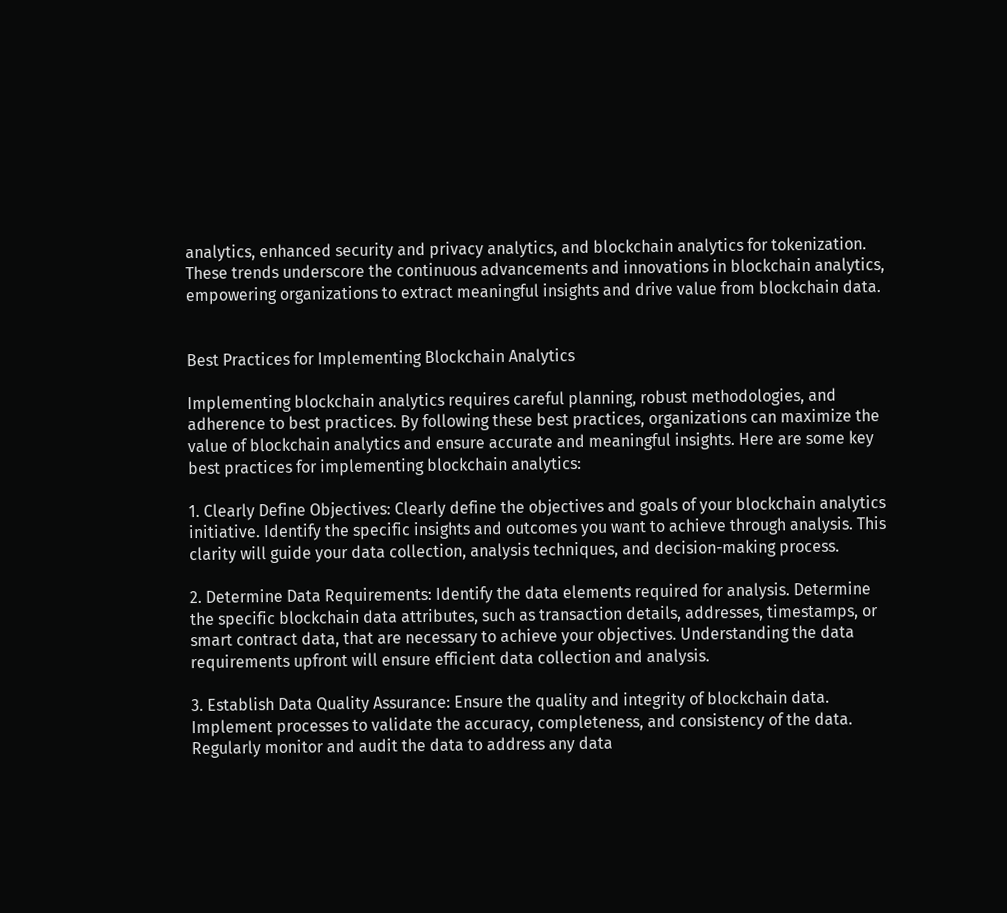analytics, enhanced security and privacy analytics, and blockchain analytics for tokenization. These trends underscore the continuous advancements and innovations in blockchain analytics, empowering organizations to extract meaningful insights and drive value from blockchain data.


Best Practices for Implementing Blockchain Analytics

Implementing blockchain analytics requires careful planning, robust methodologies, and adherence to best practices. By following these best practices, organizations can maximize the value of blockchain analytics and ensure accurate and meaningful insights. Here are some key best practices for implementing blockchain analytics:

1. Clearly Define Objectives: Clearly define the objectives and goals of your blockchain analytics initiative. Identify the specific insights and outcomes you want to achieve through analysis. This clarity will guide your data collection, analysis techniques, and decision-making process.

2. Determine Data Requirements: Identify the data elements required for analysis. Determine the specific blockchain data attributes, such as transaction details, addresses, timestamps, or smart contract data, that are necessary to achieve your objectives. Understanding the data requirements upfront will ensure efficient data collection and analysis.

3. Establish Data Quality Assurance: Ensure the quality and integrity of blockchain data. Implement processes to validate the accuracy, completeness, and consistency of the data. Regularly monitor and audit the data to address any data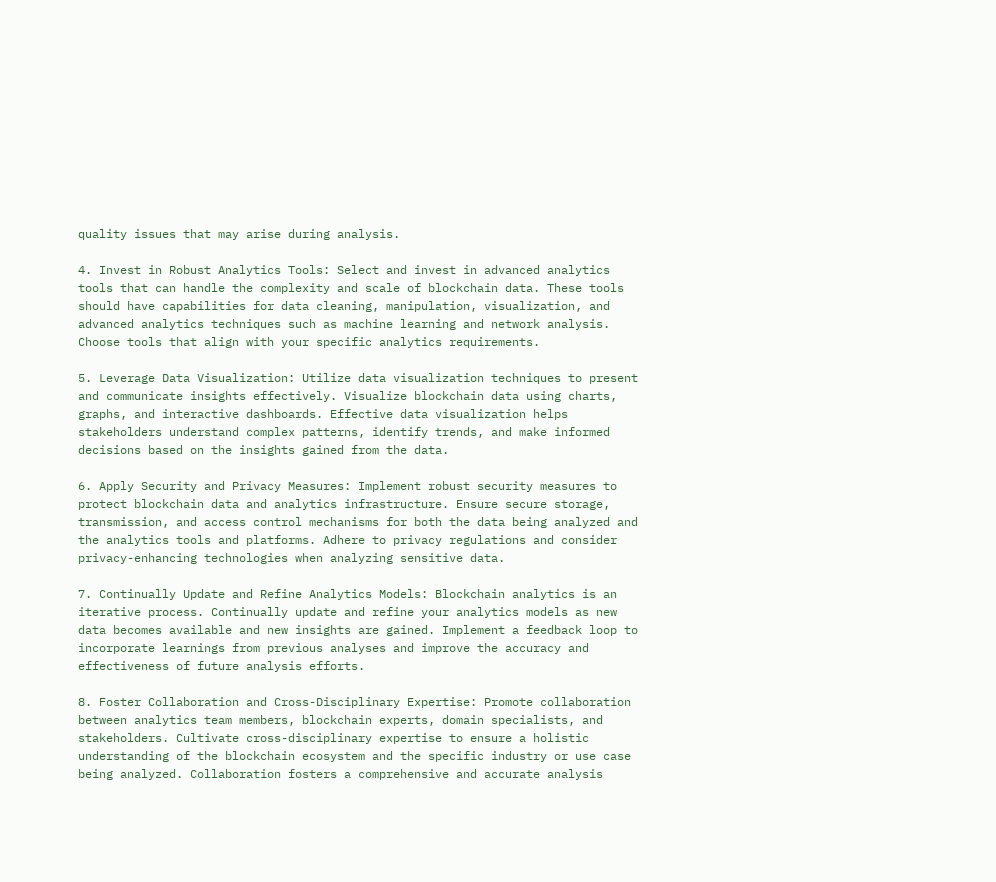quality issues that may arise during analysis.

4. Invest in Robust Analytics Tools: Select and invest in advanced analytics tools that can handle the complexity and scale of blockchain data. These tools should have capabilities for data cleaning, manipulation, visualization, and advanced analytics techniques such as machine learning and network analysis. Choose tools that align with your specific analytics requirements.

5. Leverage Data Visualization: Utilize data visualization techniques to present and communicate insights effectively. Visualize blockchain data using charts, graphs, and interactive dashboards. Effective data visualization helps stakeholders understand complex patterns, identify trends, and make informed decisions based on the insights gained from the data.

6. Apply Security and Privacy Measures: Implement robust security measures to protect blockchain data and analytics infrastructure. Ensure secure storage, transmission, and access control mechanisms for both the data being analyzed and the analytics tools and platforms. Adhere to privacy regulations and consider privacy-enhancing technologies when analyzing sensitive data.

7. Continually Update and Refine Analytics Models: Blockchain analytics is an iterative process. Continually update and refine your analytics models as new data becomes available and new insights are gained. Implement a feedback loop to incorporate learnings from previous analyses and improve the accuracy and effectiveness of future analysis efforts.

8. Foster Collaboration and Cross-Disciplinary Expertise: Promote collaboration between analytics team members, blockchain experts, domain specialists, and stakeholders. Cultivate cross-disciplinary expertise to ensure a holistic understanding of the blockchain ecosystem and the specific industry or use case being analyzed. Collaboration fosters a comprehensive and accurate analysis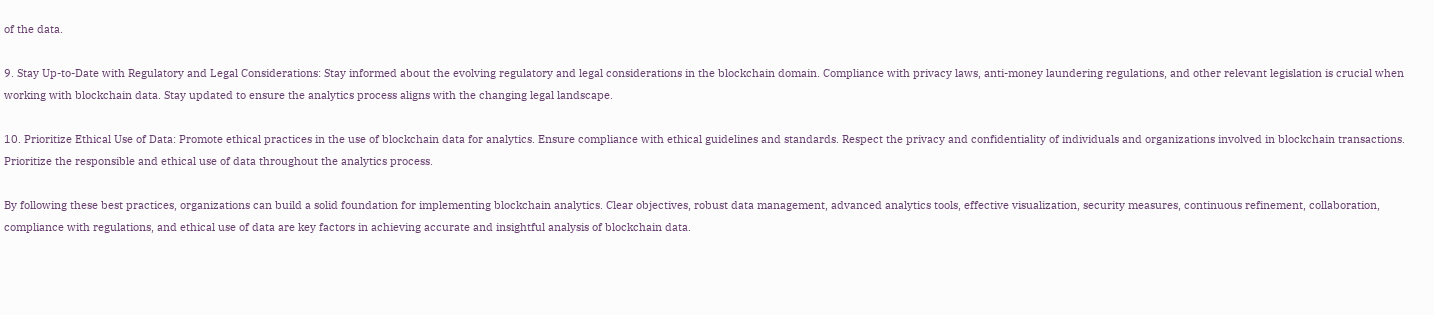of the data.

9. Stay Up-to-Date with Regulatory and Legal Considerations: Stay informed about the evolving regulatory and legal considerations in the blockchain domain. Compliance with privacy laws, anti-money laundering regulations, and other relevant legislation is crucial when working with blockchain data. Stay updated to ensure the analytics process aligns with the changing legal landscape.

10. Prioritize Ethical Use of Data: Promote ethical practices in the use of blockchain data for analytics. Ensure compliance with ethical guidelines and standards. Respect the privacy and confidentiality of individuals and organizations involved in blockchain transactions. Prioritize the responsible and ethical use of data throughout the analytics process.

By following these best practices, organizations can build a solid foundation for implementing blockchain analytics. Clear objectives, robust data management, advanced analytics tools, effective visualization, security measures, continuous refinement, collaboration, compliance with regulations, and ethical use of data are key factors in achieving accurate and insightful analysis of blockchain data.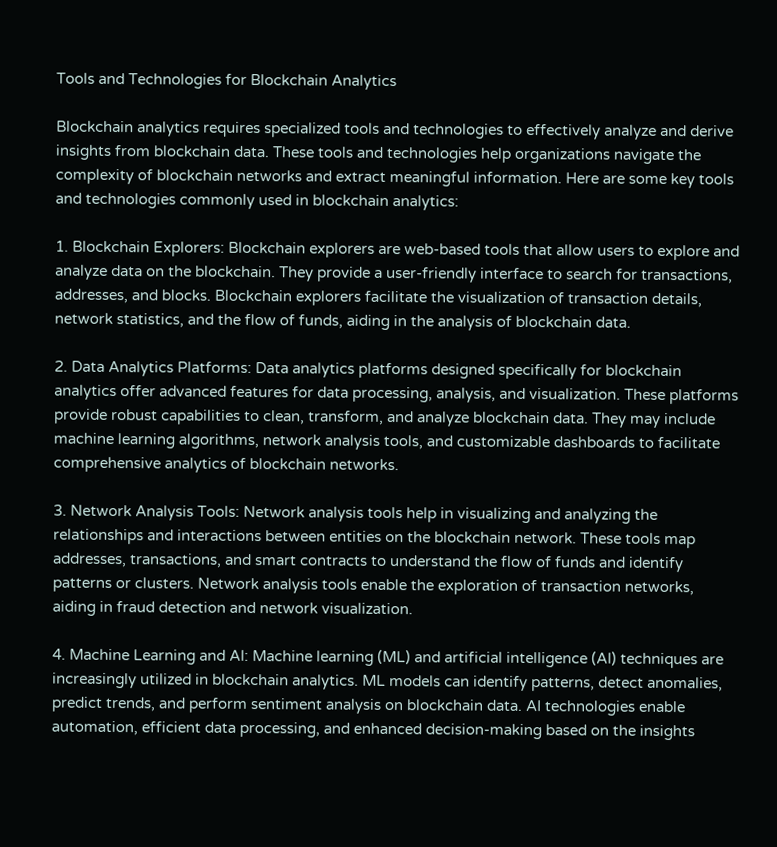Tools and Technologies for Blockchain Analytics

Blockchain analytics requires specialized tools and technologies to effectively analyze and derive insights from blockchain data. These tools and technologies help organizations navigate the complexity of blockchain networks and extract meaningful information. Here are some key tools and technologies commonly used in blockchain analytics:

1. Blockchain Explorers: Blockchain explorers are web-based tools that allow users to explore and analyze data on the blockchain. They provide a user-friendly interface to search for transactions, addresses, and blocks. Blockchain explorers facilitate the visualization of transaction details, network statistics, and the flow of funds, aiding in the analysis of blockchain data.

2. Data Analytics Platforms: Data analytics platforms designed specifically for blockchain analytics offer advanced features for data processing, analysis, and visualization. These platforms provide robust capabilities to clean, transform, and analyze blockchain data. They may include machine learning algorithms, network analysis tools, and customizable dashboards to facilitate comprehensive analytics of blockchain networks.

3. Network Analysis Tools: Network analysis tools help in visualizing and analyzing the relationships and interactions between entities on the blockchain network. These tools map addresses, transactions, and smart contracts to understand the flow of funds and identify patterns or clusters. Network analysis tools enable the exploration of transaction networks, aiding in fraud detection and network visualization.

4. Machine Learning and AI: Machine learning (ML) and artificial intelligence (AI) techniques are increasingly utilized in blockchain analytics. ML models can identify patterns, detect anomalies, predict trends, and perform sentiment analysis on blockchain data. AI technologies enable automation, efficient data processing, and enhanced decision-making based on the insights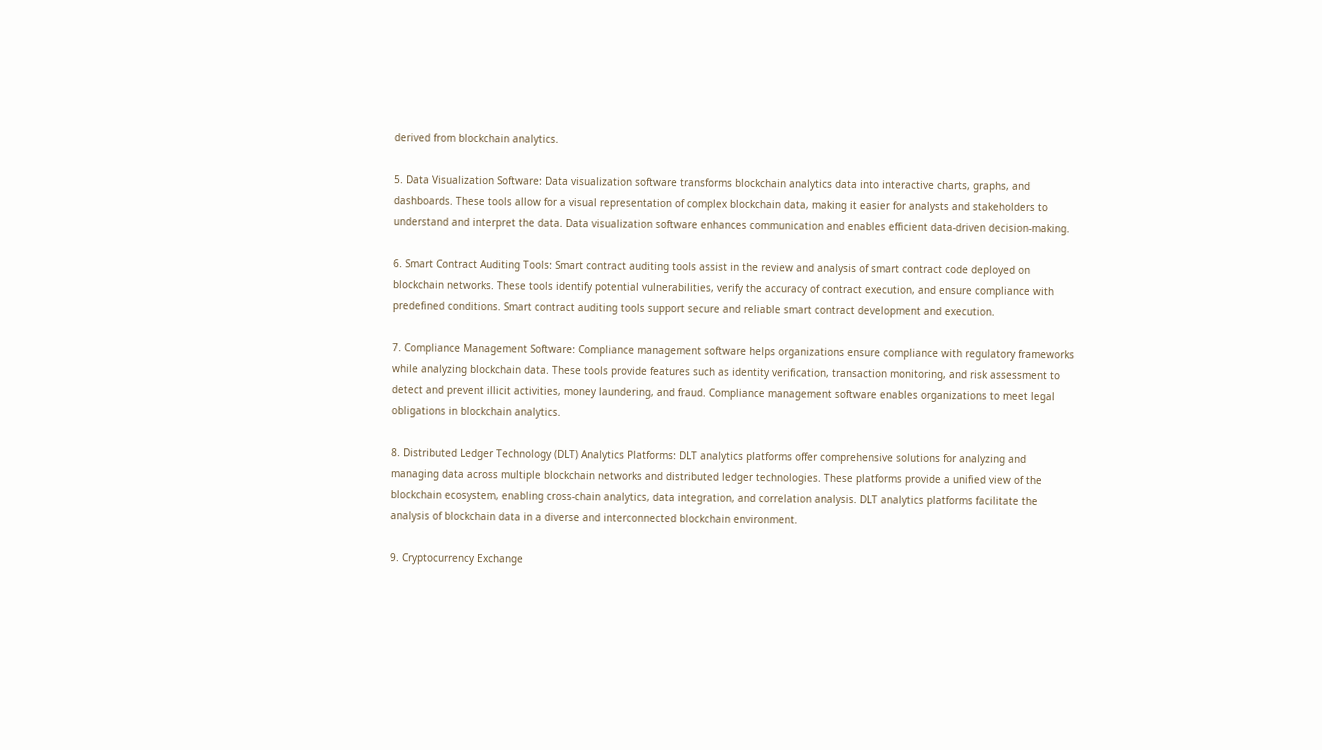derived from blockchain analytics.

5. Data Visualization Software: Data visualization software transforms blockchain analytics data into interactive charts, graphs, and dashboards. These tools allow for a visual representation of complex blockchain data, making it easier for analysts and stakeholders to understand and interpret the data. Data visualization software enhances communication and enables efficient data-driven decision-making.

6. Smart Contract Auditing Tools: Smart contract auditing tools assist in the review and analysis of smart contract code deployed on blockchain networks. These tools identify potential vulnerabilities, verify the accuracy of contract execution, and ensure compliance with predefined conditions. Smart contract auditing tools support secure and reliable smart contract development and execution.

7. Compliance Management Software: Compliance management software helps organizations ensure compliance with regulatory frameworks while analyzing blockchain data. These tools provide features such as identity verification, transaction monitoring, and risk assessment to detect and prevent illicit activities, money laundering, and fraud. Compliance management software enables organizations to meet legal obligations in blockchain analytics.

8. Distributed Ledger Technology (DLT) Analytics Platforms: DLT analytics platforms offer comprehensive solutions for analyzing and managing data across multiple blockchain networks and distributed ledger technologies. These platforms provide a unified view of the blockchain ecosystem, enabling cross-chain analytics, data integration, and correlation analysis. DLT analytics platforms facilitate the analysis of blockchain data in a diverse and interconnected blockchain environment.

9. Cryptocurrency Exchange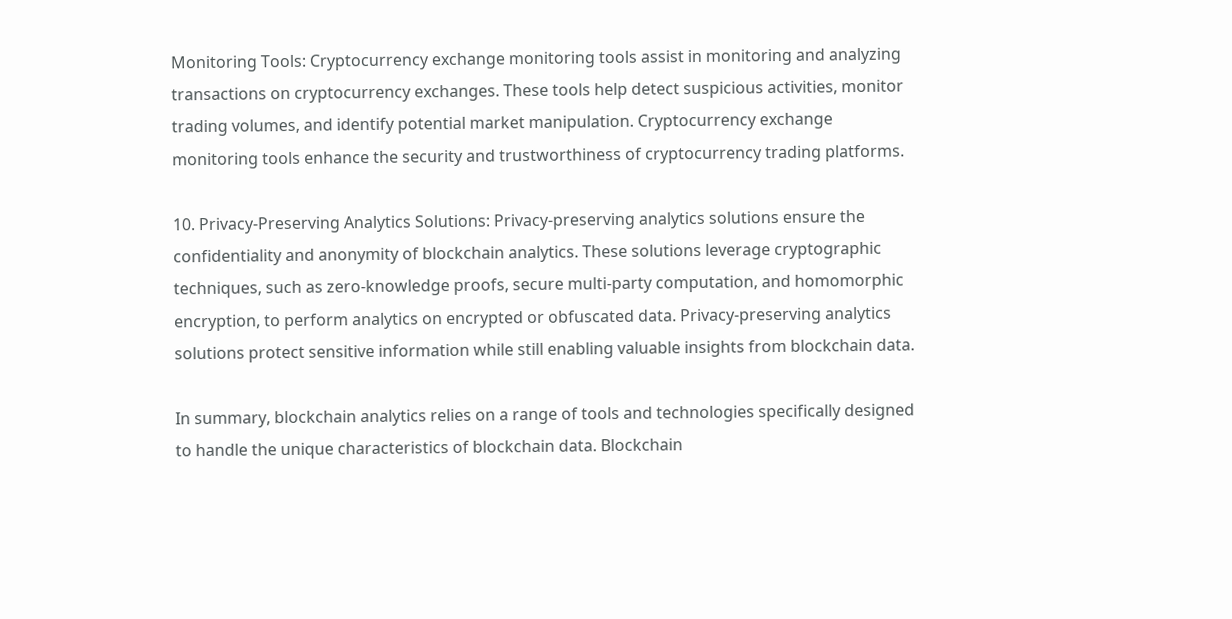Monitoring Tools: Cryptocurrency exchange monitoring tools assist in monitoring and analyzing transactions on cryptocurrency exchanges. These tools help detect suspicious activities, monitor trading volumes, and identify potential market manipulation. Cryptocurrency exchange monitoring tools enhance the security and trustworthiness of cryptocurrency trading platforms.

10. Privacy-Preserving Analytics Solutions: Privacy-preserving analytics solutions ensure the confidentiality and anonymity of blockchain analytics. These solutions leverage cryptographic techniques, such as zero-knowledge proofs, secure multi-party computation, and homomorphic encryption, to perform analytics on encrypted or obfuscated data. Privacy-preserving analytics solutions protect sensitive information while still enabling valuable insights from blockchain data.

In summary, blockchain analytics relies on a range of tools and technologies specifically designed to handle the unique characteristics of blockchain data. Blockchain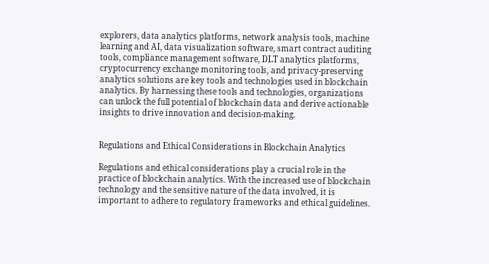explorers, data analytics platforms, network analysis tools, machine learning and AI, data visualization software, smart contract auditing tools, compliance management software, DLT analytics platforms, cryptocurrency exchange monitoring tools, and privacy-preserving analytics solutions are key tools and technologies used in blockchain analytics. By harnessing these tools and technologies, organizations can unlock the full potential of blockchain data and derive actionable insights to drive innovation and decision-making.


Regulations and Ethical Considerations in Blockchain Analytics

Regulations and ethical considerations play a crucial role in the practice of blockchain analytics. With the increased use of blockchain technology and the sensitive nature of the data involved, it is important to adhere to regulatory frameworks and ethical guidelines.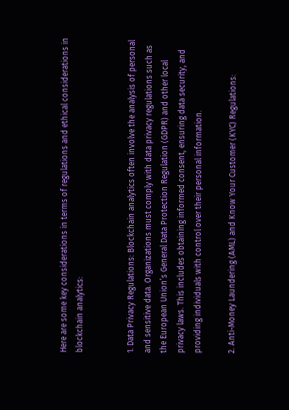Here are some key considerations in terms of regulations and ethical considerations in blockchain analytics:


1. Data Privacy Regulations: Blockchain analytics often involve the analysis of personal and sensitive data. Organizations must comply with data privacy regulations such as the European Union’s General Data Protection Regulation (GDPR) and other local privacy laws. This includes obtaining informed consent, ensuring data security, and providing individuals with control over their personal information.

2. Anti-Money Laundering (AML) and Know Your Customer (KYC) Regulations: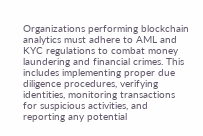Organizations performing blockchain analytics must adhere to AML and KYC regulations to combat money laundering and financial crimes. This includes implementing proper due diligence procedures, verifying identities, monitoring transactions for suspicious activities, and reporting any potential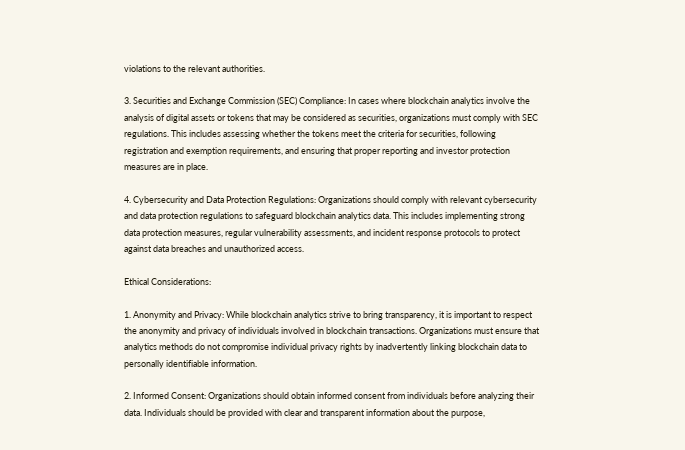violations to the relevant authorities.

3. Securities and Exchange Commission (SEC) Compliance: In cases where blockchain analytics involve the analysis of digital assets or tokens that may be considered as securities, organizations must comply with SEC regulations. This includes assessing whether the tokens meet the criteria for securities, following registration and exemption requirements, and ensuring that proper reporting and investor protection measures are in place.

4. Cybersecurity and Data Protection Regulations: Organizations should comply with relevant cybersecurity and data protection regulations to safeguard blockchain analytics data. This includes implementing strong data protection measures, regular vulnerability assessments, and incident response protocols to protect against data breaches and unauthorized access.

Ethical Considerations:

1. Anonymity and Privacy: While blockchain analytics strive to bring transparency, it is important to respect the anonymity and privacy of individuals involved in blockchain transactions. Organizations must ensure that analytics methods do not compromise individual privacy rights by inadvertently linking blockchain data to personally identifiable information.

2. Informed Consent: Organizations should obtain informed consent from individuals before analyzing their data. Individuals should be provided with clear and transparent information about the purpose,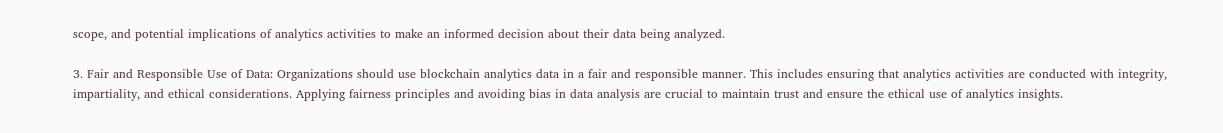scope, and potential implications of analytics activities to make an informed decision about their data being analyzed.

3. Fair and Responsible Use of Data: Organizations should use blockchain analytics data in a fair and responsible manner. This includes ensuring that analytics activities are conducted with integrity, impartiality, and ethical considerations. Applying fairness principles and avoiding bias in data analysis are crucial to maintain trust and ensure the ethical use of analytics insights.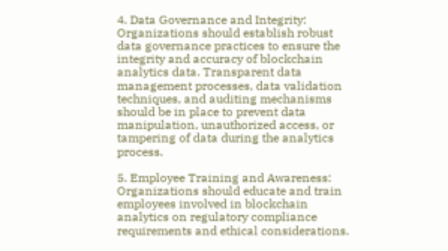4. Data Governance and Integrity: Organizations should establish robust data governance practices to ensure the integrity and accuracy of blockchain analytics data. Transparent data management processes, data validation techniques, and auditing mechanisms should be in place to prevent data manipulation, unauthorized access, or tampering of data during the analytics process.

5. Employee Training and Awareness: Organizations should educate and train employees involved in blockchain analytics on regulatory compliance requirements and ethical considerations.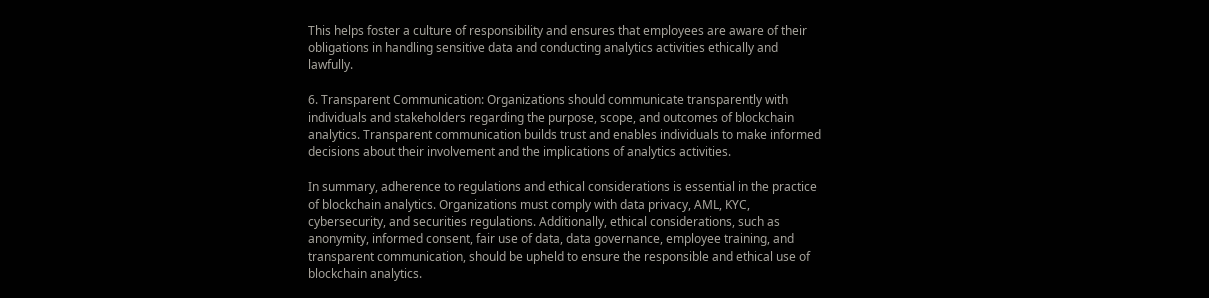This helps foster a culture of responsibility and ensures that employees are aware of their obligations in handling sensitive data and conducting analytics activities ethically and lawfully.

6. Transparent Communication: Organizations should communicate transparently with individuals and stakeholders regarding the purpose, scope, and outcomes of blockchain analytics. Transparent communication builds trust and enables individuals to make informed decisions about their involvement and the implications of analytics activities.

In summary, adherence to regulations and ethical considerations is essential in the practice of blockchain analytics. Organizations must comply with data privacy, AML, KYC, cybersecurity, and securities regulations. Additionally, ethical considerations, such as anonymity, informed consent, fair use of data, data governance, employee training, and transparent communication, should be upheld to ensure the responsible and ethical use of blockchain analytics.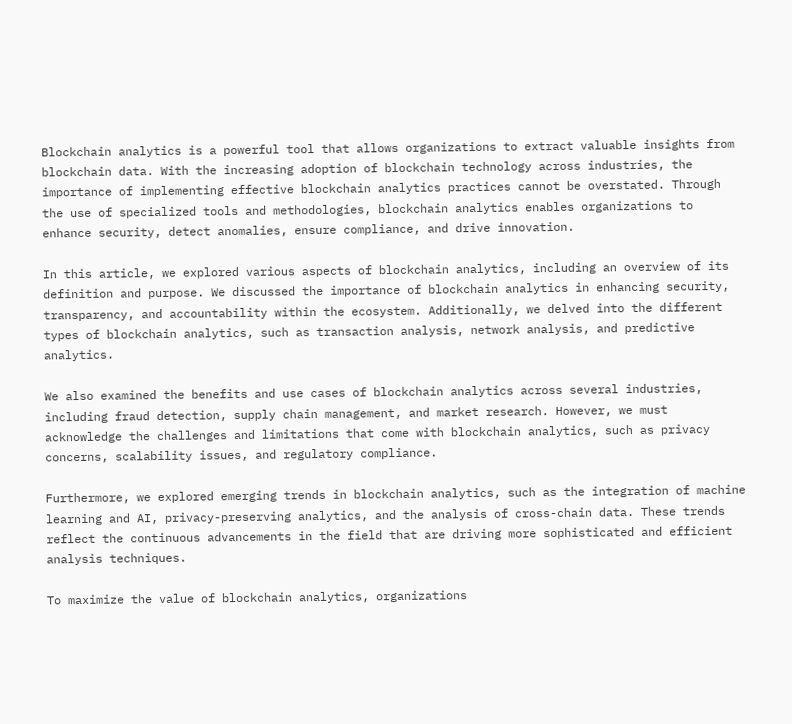Blockchain analytics is a powerful tool that allows organizations to extract valuable insights from blockchain data. With the increasing adoption of blockchain technology across industries, the importance of implementing effective blockchain analytics practices cannot be overstated. Through the use of specialized tools and methodologies, blockchain analytics enables organizations to enhance security, detect anomalies, ensure compliance, and drive innovation.

In this article, we explored various aspects of blockchain analytics, including an overview of its definition and purpose. We discussed the importance of blockchain analytics in enhancing security, transparency, and accountability within the ecosystem. Additionally, we delved into the different types of blockchain analytics, such as transaction analysis, network analysis, and predictive analytics.

We also examined the benefits and use cases of blockchain analytics across several industries, including fraud detection, supply chain management, and market research. However, we must acknowledge the challenges and limitations that come with blockchain analytics, such as privacy concerns, scalability issues, and regulatory compliance.

Furthermore, we explored emerging trends in blockchain analytics, such as the integration of machine learning and AI, privacy-preserving analytics, and the analysis of cross-chain data. These trends reflect the continuous advancements in the field that are driving more sophisticated and efficient analysis techniques.

To maximize the value of blockchain analytics, organizations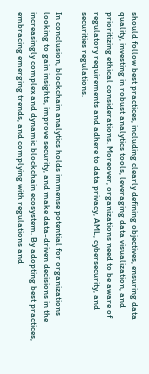should follow best practices, including clearly defining objectives, ensuring data quality, investing in robust analytics tools, leveraging data visualization, and prioritizing ethical considerations. Moreover, organizations need to be aware of regulatory requirements and adhere to data privacy, AML, cybersecurity, and securities regulations.

In conclusion, blockchain analytics holds immense potential for organizations looking to gain insights, improve security, and make data-driven decisions in the increasingly complex and dynamic blockchain ecosystem. By adopting best practices, embracing emerging trends, and complying with regulations and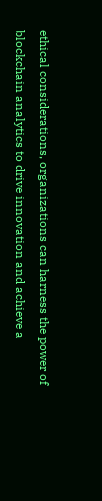ethical considerations, organizations can harness the power of blockchain analytics to drive innovation and achieve a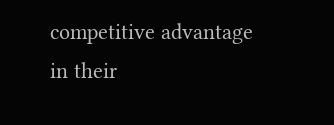competitive advantage in their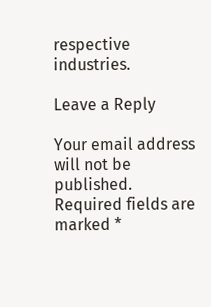respective industries.

Leave a Reply

Your email address will not be published. Required fields are marked *